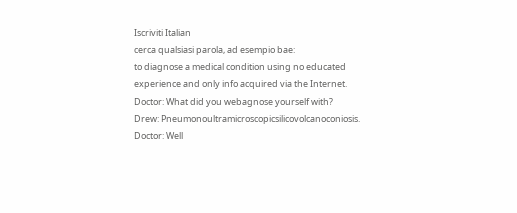Iscriviti Italian
cerca qualsiasi parola, ad esempio bae:
to diagnose a medical condition using no educated experience and only info acquired via the Internet.
Doctor: What did you webagnose yourself with?
Drew: Pneumonoultramicroscopicsilicovolcanoconiosis.
Doctor: Well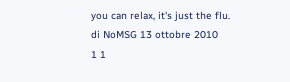you can relax, it's just the flu.
di NoMSG 13 ottobre 2010
1 1